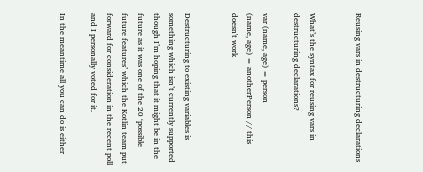Reusing vars in destructuring declarations


What’s the syntax for reusing vars in destructuring declarations?

var (name, age) = person
(name, age) = anotherPerson // this doesn't work


Destructuring to existing variables is something which isn’t currently supported though I’m hoping that it might be in the future as it was one of the 20 ‘possible future features’ which the Kotlin team put forward for consideration in the recent poll and I personally voted for it.

In the meantime all you can do is either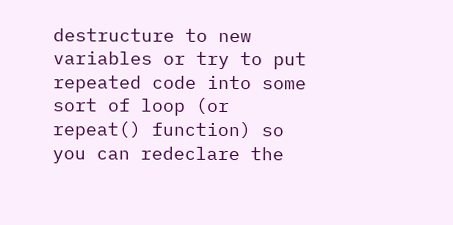destructure to new variables or try to put repeated code into some sort of loop (or repeat() function) so you can redeclare the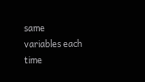same variables each time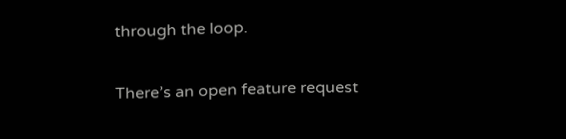through the loop.


There’s an open feature request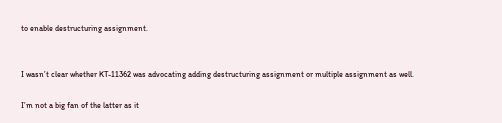to enable destructuring assignment.


I wasn’t clear whether KT-11362 was advocating adding destructuring assignment or multiple assignment as well.

I’m not a big fan of the latter as it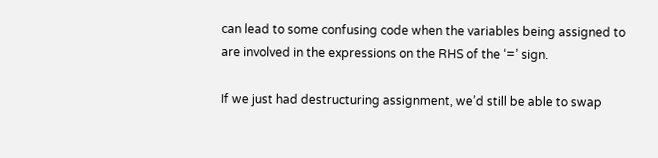can lead to some confusing code when the variables being assigned to are involved in the expressions on the RHS of the ‘=’ sign.

If we just had destructuring assignment, we’d still be able to swap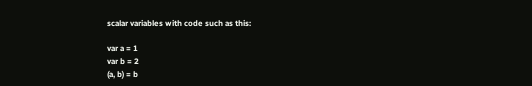scalar variables with code such as this:

var a = 1
var b = 2
(a, b) = b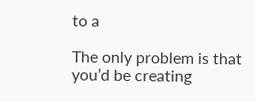to a

The only problem is that you’d be creating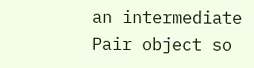an intermediate Pair object so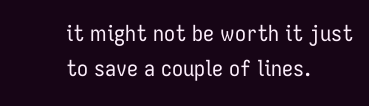it might not be worth it just to save a couple of lines.